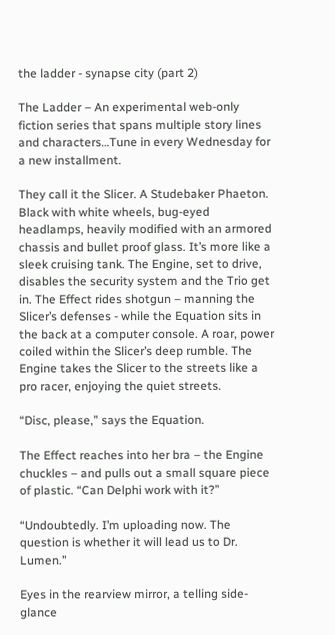the ladder - synapse city (part 2)

The Ladder – An experimental web-only fiction series that spans multiple story lines and characters…Tune in every Wednesday for a new installment.

They call it the Slicer. A Studebaker Phaeton. Black with white wheels, bug-eyed headlamps, heavily modified with an armored chassis and bullet proof glass. It’s more like a sleek cruising tank. The Engine, set to drive, disables the security system and the Trio get in. The Effect rides shotgun – manning the Slicer’s defenses - while the Equation sits in the back at a computer console. A roar, power coiled within the Slicer’s deep rumble. The Engine takes the Slicer to the streets like a pro racer, enjoying the quiet streets.

“Disc, please,” says the Equation.

The Effect reaches into her bra – the Engine chuckles – and pulls out a small square piece of plastic. “Can Delphi work with it?”

“Undoubtedly. I’m uploading now. The question is whether it will lead us to Dr. Lumen.”

Eyes in the rearview mirror, a telling side-glance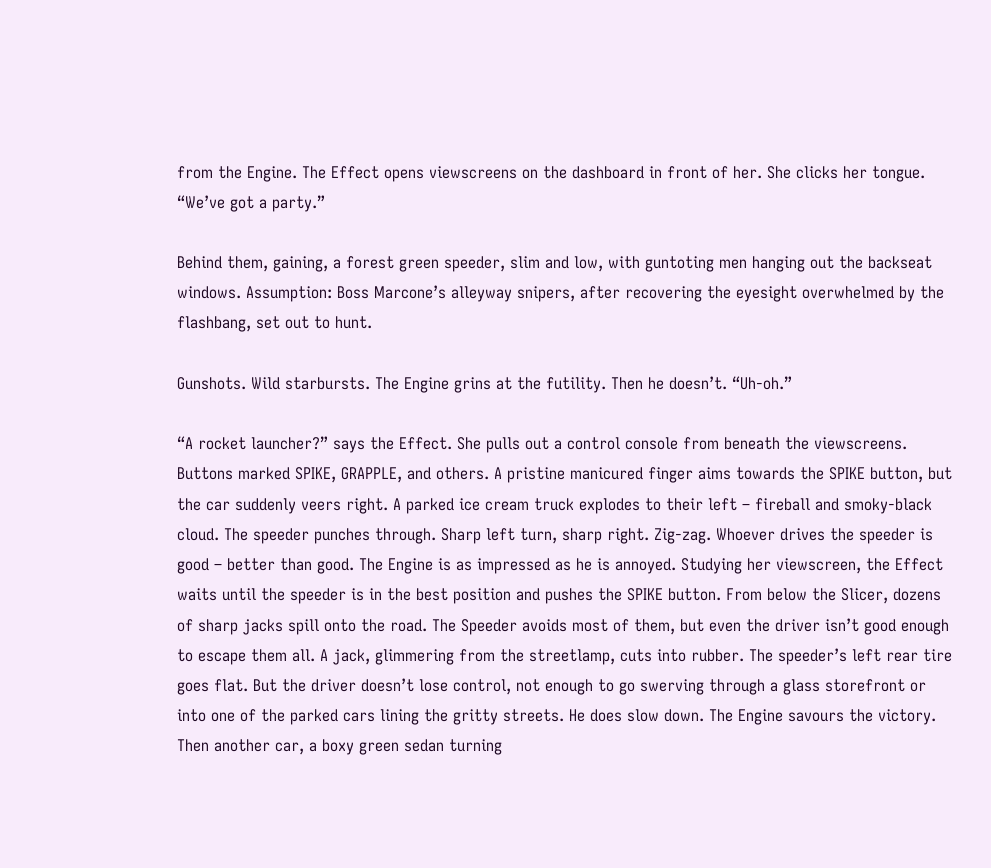from the Engine. The Effect opens viewscreens on the dashboard in front of her. She clicks her tongue. “We’ve got a party.”

Behind them, gaining, a forest green speeder, slim and low, with guntoting men hanging out the backseat windows. Assumption: Boss Marcone’s alleyway snipers, after recovering the eyesight overwhelmed by the flashbang, set out to hunt.

Gunshots. Wild starbursts. The Engine grins at the futility. Then he doesn’t. “Uh-oh.”

“A rocket launcher?” says the Effect. She pulls out a control console from beneath the viewscreens. Buttons marked SPIKE, GRAPPLE, and others. A pristine manicured finger aims towards the SPIKE button, but the car suddenly veers right. A parked ice cream truck explodes to their left – fireball and smoky-black cloud. The speeder punches through. Sharp left turn, sharp right. Zig-zag. Whoever drives the speeder is good – better than good. The Engine is as impressed as he is annoyed. Studying her viewscreen, the Effect waits until the speeder is in the best position and pushes the SPIKE button. From below the Slicer, dozens of sharp jacks spill onto the road. The Speeder avoids most of them, but even the driver isn’t good enough to escape them all. A jack, glimmering from the streetlamp, cuts into rubber. The speeder’s left rear tire goes flat. But the driver doesn’t lose control, not enough to go swerving through a glass storefront or into one of the parked cars lining the gritty streets. He does slow down. The Engine savours the victory. Then another car, a boxy green sedan turning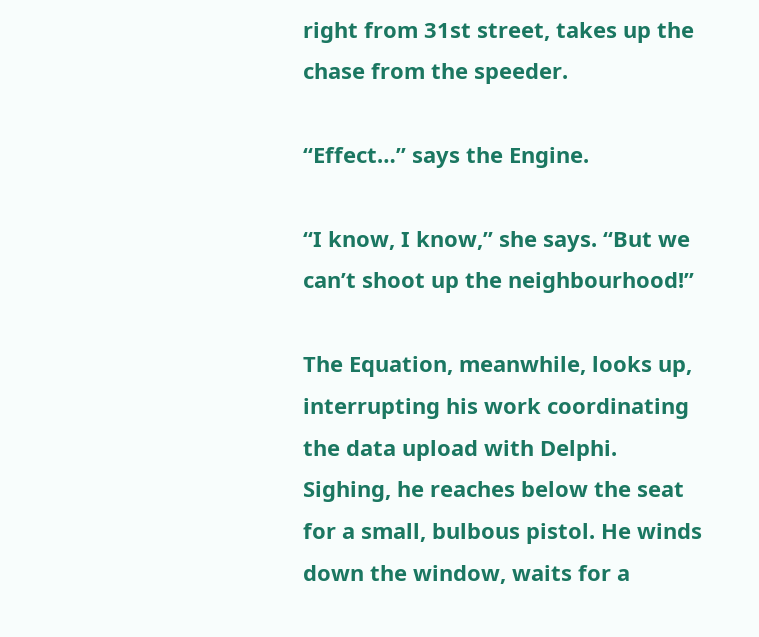right from 31st street, takes up the chase from the speeder.

“Effect…” says the Engine.

“I know, I know,” she says. “But we can’t shoot up the neighbourhood!”

The Equation, meanwhile, looks up, interrupting his work coordinating the data upload with Delphi. Sighing, he reaches below the seat for a small, bulbous pistol. He winds down the window, waits for a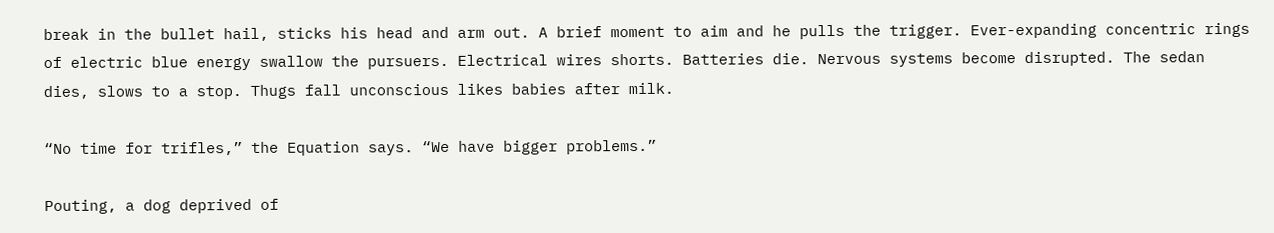break in the bullet hail, sticks his head and arm out. A brief moment to aim and he pulls the trigger. Ever-expanding concentric rings of electric blue energy swallow the pursuers. Electrical wires shorts. Batteries die. Nervous systems become disrupted. The sedan dies, slows to a stop. Thugs fall unconscious likes babies after milk.

“No time for trifles,” the Equation says. “We have bigger problems.”

Pouting, a dog deprived of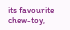its favourite chew-toy,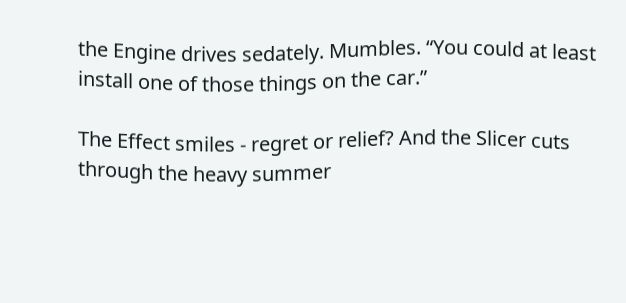the Engine drives sedately. Mumbles. “You could at least install one of those things on the car.”

The Effect smiles - regret or relief? And the Slicer cuts through the heavy summer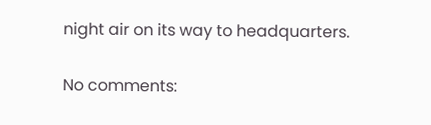night air on its way to headquarters.

No comments: